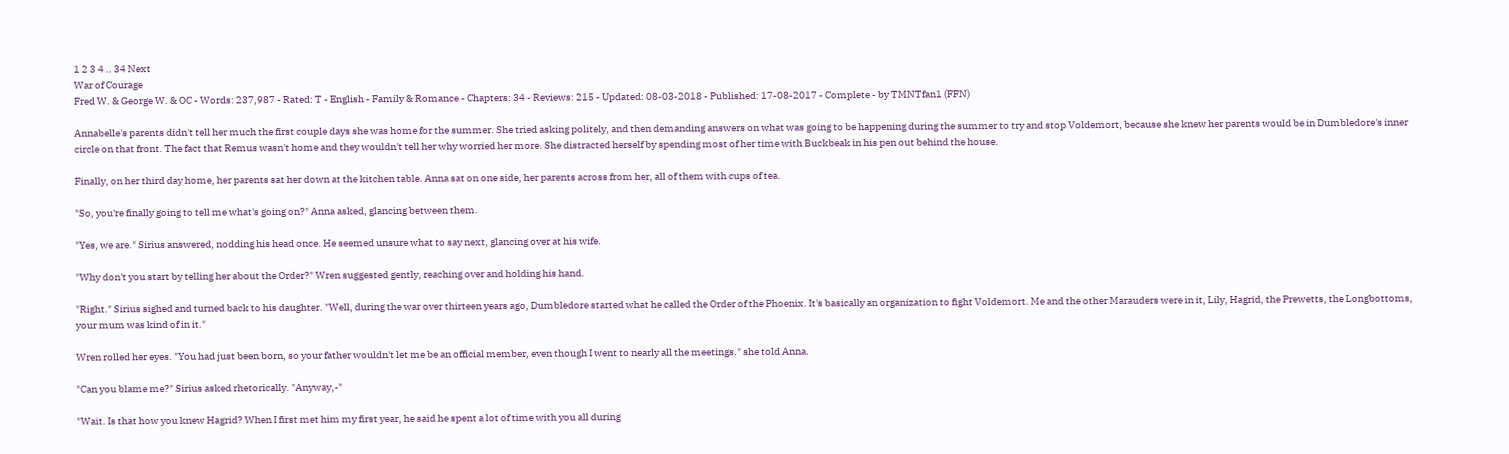1 2 3 4 .. 34 Next
War of Courage
Fred W. & George W. & OC - Words: 237,987 - Rated: T - English - Family & Romance - Chapters: 34 - Reviews: 215 - Updated: 08-03-2018 - Published: 17-08-2017 - Complete - by TMNTfan1 (FFN)

Annabelle's parents didn't tell her much the first couple days she was home for the summer. She tried asking politely, and then demanding answers on what was going to be happening during the summer to try and stop Voldemort, because she knew her parents would be in Dumbledore's inner circle on that front. The fact that Remus wasn't home and they wouldn't tell her why worried her more. She distracted herself by spending most of her time with Buckbeak in his pen out behind the house.

Finally, on her third day home, her parents sat her down at the kitchen table. Anna sat on one side, her parents across from her, all of them with cups of tea.

"So, you're finally going to tell me what's going on?" Anna asked, glancing between them.

"Yes, we are." Sirius answered, nodding his head once. He seemed unsure what to say next, glancing over at his wife.

"Why don't you start by telling her about the Order?" Wren suggested gently, reaching over and holding his hand.

"Right." Sirius sighed and turned back to his daughter. "Well, during the war over thirteen years ago, Dumbledore started what he called the Order of the Phoenix. It's basically an organization to fight Voldemort. Me and the other Marauders were in it, Lily, Hagrid, the Prewetts, the Longbottoms, your mum was kind of in it."

Wren rolled her eyes. "You had just been born, so your father wouldn't let me be an official member, even though I went to nearly all the meetings." she told Anna.

"Can you blame me?" Sirius asked rhetorically. "Anyway,-"

"Wait. Is that how you knew Hagrid? When I first met him my first year, he said he spent a lot of time with you all during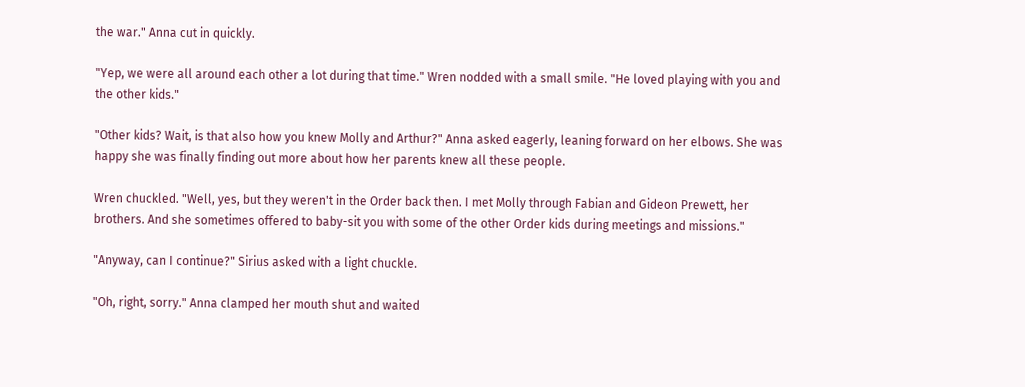the war." Anna cut in quickly.

"Yep, we were all around each other a lot during that time." Wren nodded with a small smile. "He loved playing with you and the other kids."

"Other kids? Wait, is that also how you knew Molly and Arthur?" Anna asked eagerly, leaning forward on her elbows. She was happy she was finally finding out more about how her parents knew all these people.

Wren chuckled. "Well, yes, but they weren't in the Order back then. I met Molly through Fabian and Gideon Prewett, her brothers. And she sometimes offered to baby-sit you with some of the other Order kids during meetings and missions."

"Anyway, can I continue?" Sirius asked with a light chuckle.

"Oh, right, sorry." Anna clamped her mouth shut and waited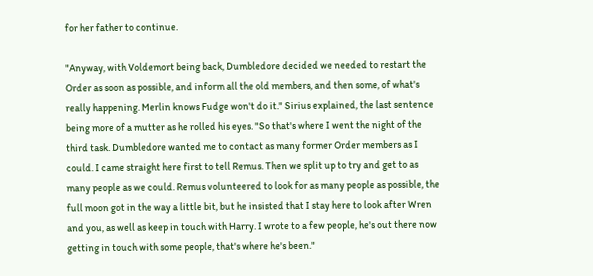for her father to continue.

"Anyway, with Voldemort being back, Dumbledore decided we needed to restart the Order as soon as possible, and inform all the old members, and then some, of what's really happening. Merlin knows Fudge won't do it." Sirius explained, the last sentence being more of a mutter as he rolled his eyes. "So that's where I went the night of the third task. Dumbledore wanted me to contact as many former Order members as I could. I came straight here first to tell Remus. Then we split up to try and get to as many people as we could. Remus volunteered to look for as many people as possible, the full moon got in the way a little bit, but he insisted that I stay here to look after Wren and you, as well as keep in touch with Harry. I wrote to a few people, he's out there now getting in touch with some people, that's where he's been."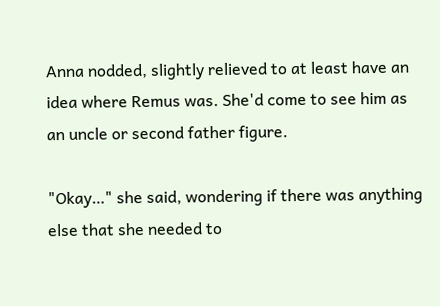Anna nodded, slightly relieved to at least have an idea where Remus was. She'd come to see him as an uncle or second father figure.

"Okay…" she said, wondering if there was anything else that she needed to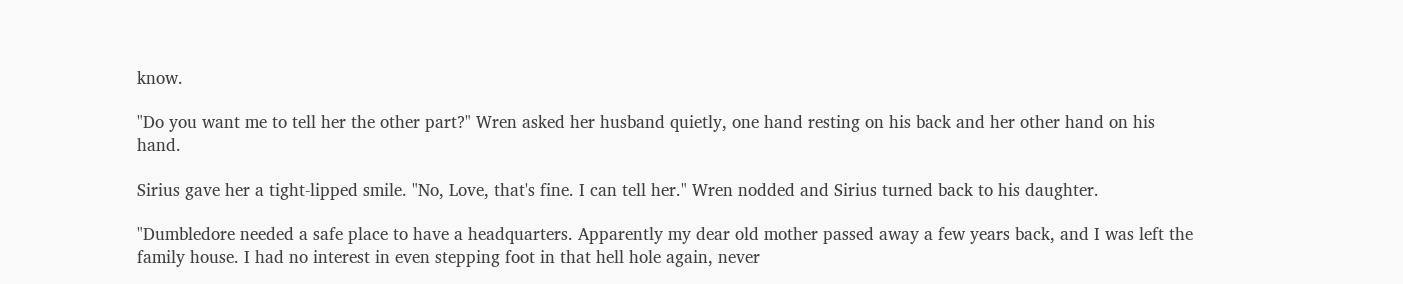know.

"Do you want me to tell her the other part?" Wren asked her husband quietly, one hand resting on his back and her other hand on his hand.

Sirius gave her a tight-lipped smile. "No, Love, that's fine. I can tell her." Wren nodded and Sirius turned back to his daughter.

"Dumbledore needed a safe place to have a headquarters. Apparently my dear old mother passed away a few years back, and I was left the family house. I had no interest in even stepping foot in that hell hole again, never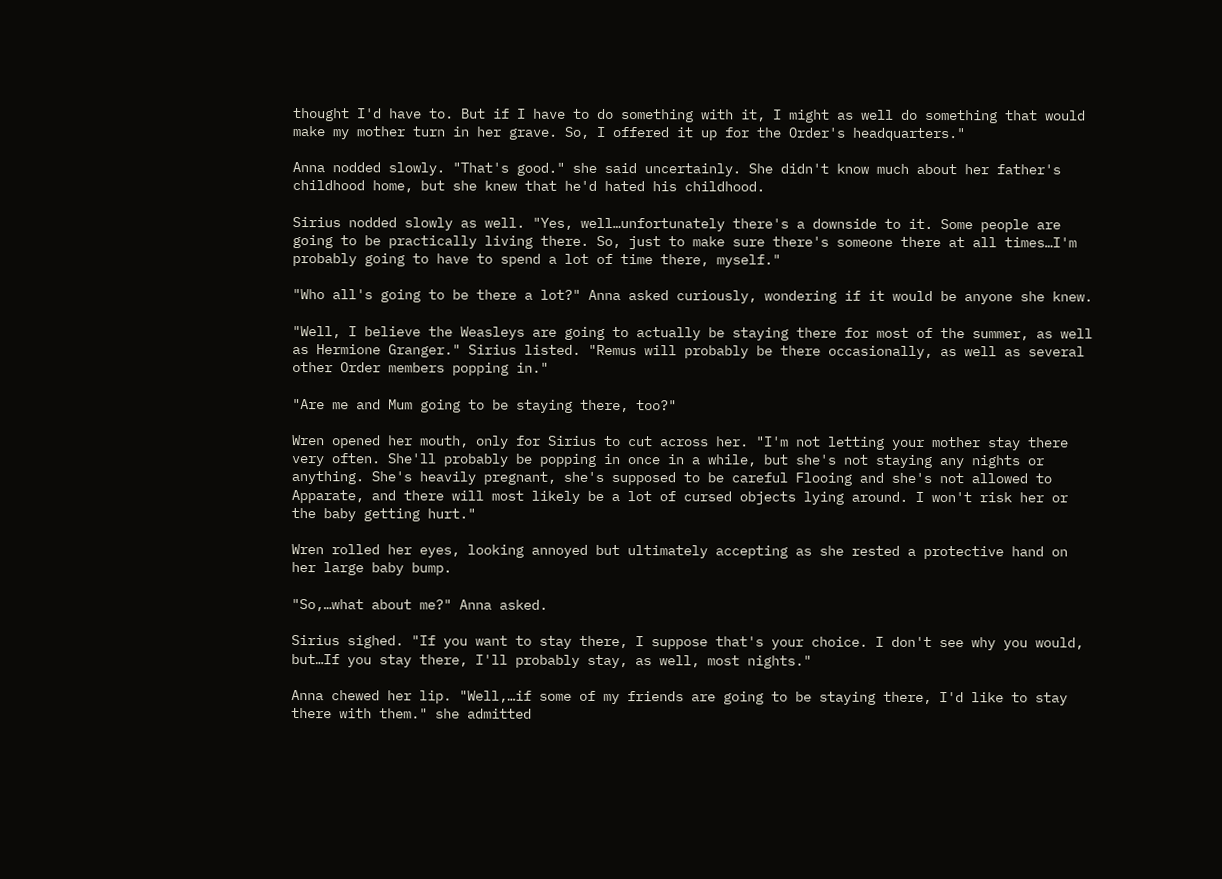thought I'd have to. But if I have to do something with it, I might as well do something that would make my mother turn in her grave. So, I offered it up for the Order's headquarters."

Anna nodded slowly. "That's good." she said uncertainly. She didn't know much about her father's childhood home, but she knew that he'd hated his childhood.

Sirius nodded slowly as well. "Yes, well…unfortunately there's a downside to it. Some people are going to be practically living there. So, just to make sure there's someone there at all times…I'm probably going to have to spend a lot of time there, myself."

"Who all's going to be there a lot?" Anna asked curiously, wondering if it would be anyone she knew.

"Well, I believe the Weasleys are going to actually be staying there for most of the summer, as well as Hermione Granger." Sirius listed. "Remus will probably be there occasionally, as well as several other Order members popping in."

"Are me and Mum going to be staying there, too?"

Wren opened her mouth, only for Sirius to cut across her. "I'm not letting your mother stay there very often. She'll probably be popping in once in a while, but she's not staying any nights or anything. She's heavily pregnant, she's supposed to be careful Flooing and she's not allowed to Apparate, and there will most likely be a lot of cursed objects lying around. I won't risk her or the baby getting hurt."

Wren rolled her eyes, looking annoyed but ultimately accepting as she rested a protective hand on her large baby bump.

"So,…what about me?" Anna asked.

Sirius sighed. "If you want to stay there, I suppose that's your choice. I don't see why you would, but…If you stay there, I'll probably stay, as well, most nights."

Anna chewed her lip. "Well,…if some of my friends are going to be staying there, I'd like to stay there with them." she admitted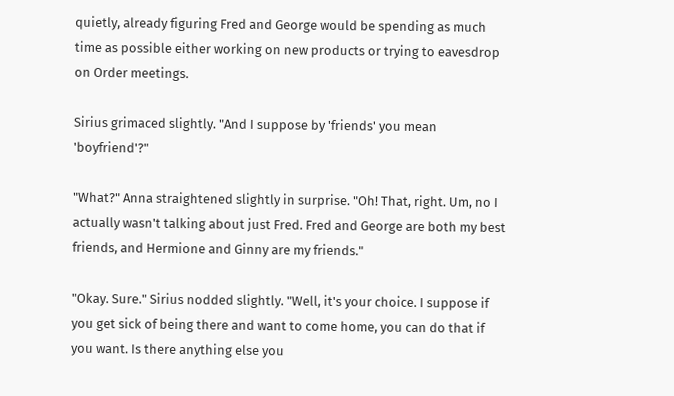quietly, already figuring Fred and George would be spending as much time as possible either working on new products or trying to eavesdrop on Order meetings.

Sirius grimaced slightly. "And I suppose by 'friends' you mean 'boyfriend'?"

"What?" Anna straightened slightly in surprise. "Oh! That, right. Um, no I actually wasn't talking about just Fred. Fred and George are both my best friends, and Hermione and Ginny are my friends."

"Okay. Sure." Sirius nodded slightly. "Well, it's your choice. I suppose if you get sick of being there and want to come home, you can do that if you want. Is there anything else you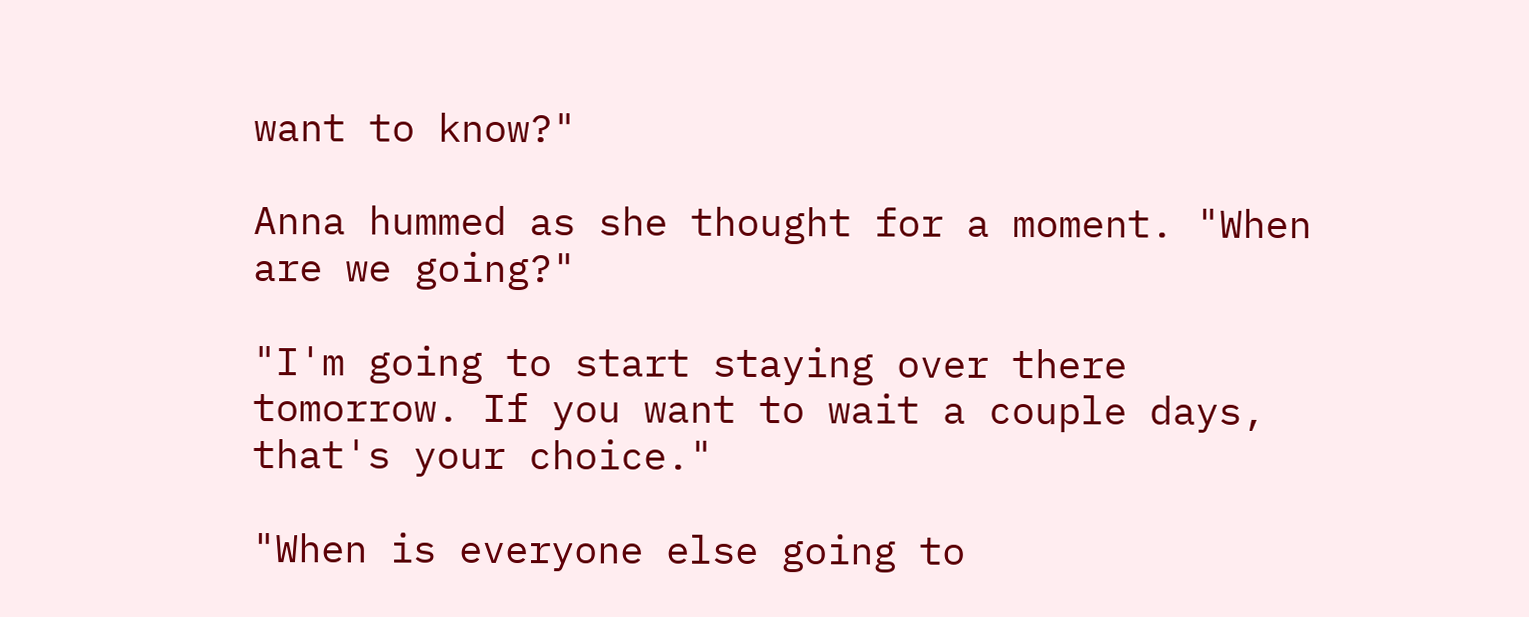want to know?"

Anna hummed as she thought for a moment. "When are we going?"

"I'm going to start staying over there tomorrow. If you want to wait a couple days, that's your choice."

"When is everyone else going to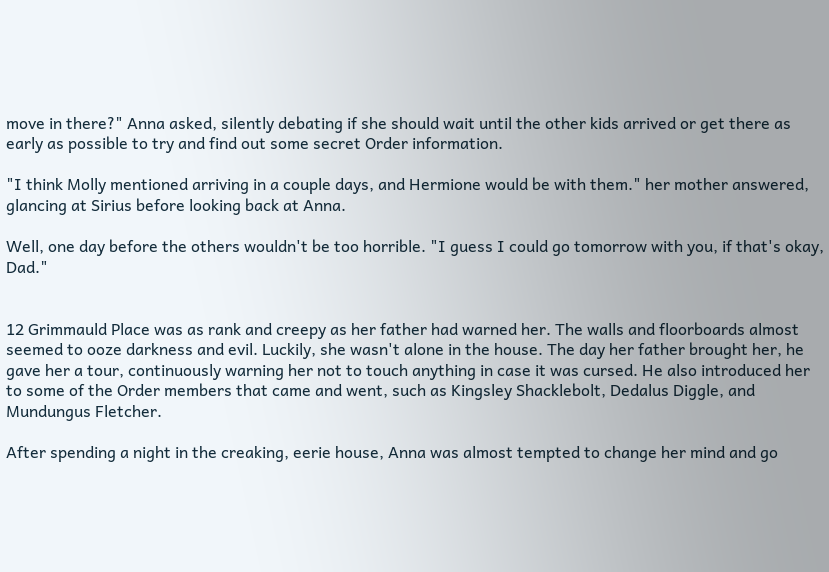move in there?" Anna asked, silently debating if she should wait until the other kids arrived or get there as early as possible to try and find out some secret Order information.

"I think Molly mentioned arriving in a couple days, and Hermione would be with them." her mother answered, glancing at Sirius before looking back at Anna.

Well, one day before the others wouldn't be too horrible. "I guess I could go tomorrow with you, if that's okay, Dad."


12 Grimmauld Place was as rank and creepy as her father had warned her. The walls and floorboards almost seemed to ooze darkness and evil. Luckily, she wasn't alone in the house. The day her father brought her, he gave her a tour, continuously warning her not to touch anything in case it was cursed. He also introduced her to some of the Order members that came and went, such as Kingsley Shacklebolt, Dedalus Diggle, and Mundungus Fletcher.

After spending a night in the creaking, eerie house, Anna was almost tempted to change her mind and go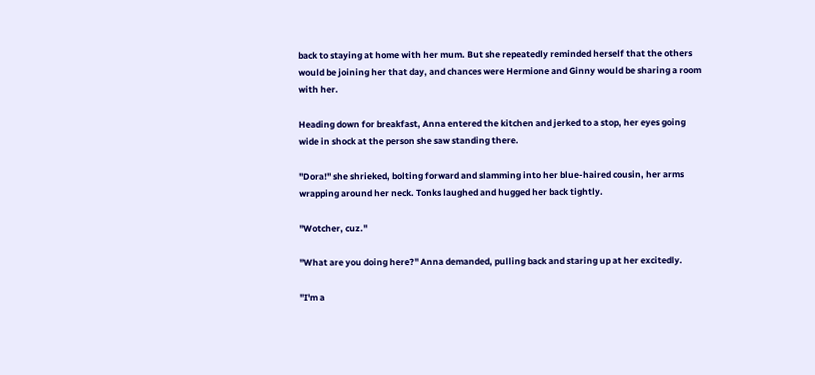back to staying at home with her mum. But she repeatedly reminded herself that the others would be joining her that day, and chances were Hermione and Ginny would be sharing a room with her.

Heading down for breakfast, Anna entered the kitchen and jerked to a stop, her eyes going wide in shock at the person she saw standing there.

"Dora!" she shrieked, bolting forward and slamming into her blue-haired cousin, her arms wrapping around her neck. Tonks laughed and hugged her back tightly.

"Wotcher, cuz."

"What are you doing here?" Anna demanded, pulling back and staring up at her excitedly.

"I'm a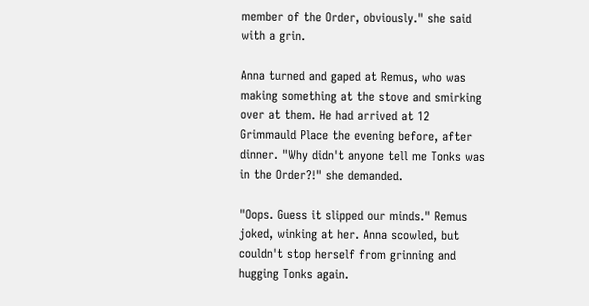member of the Order, obviously." she said with a grin.

Anna turned and gaped at Remus, who was making something at the stove and smirking over at them. He had arrived at 12 Grimmauld Place the evening before, after dinner. "Why didn't anyone tell me Tonks was in the Order?!" she demanded.

"Oops. Guess it slipped our minds." Remus joked, winking at her. Anna scowled, but couldn't stop herself from grinning and hugging Tonks again.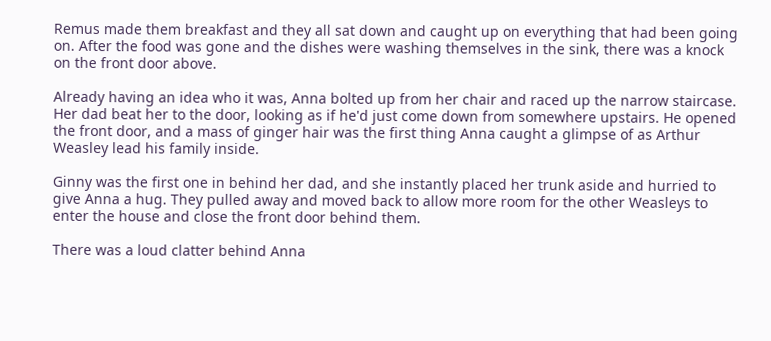Remus made them breakfast and they all sat down and caught up on everything that had been going on. After the food was gone and the dishes were washing themselves in the sink, there was a knock on the front door above.

Already having an idea who it was, Anna bolted up from her chair and raced up the narrow staircase. Her dad beat her to the door, looking as if he'd just come down from somewhere upstairs. He opened the front door, and a mass of ginger hair was the first thing Anna caught a glimpse of as Arthur Weasley lead his family inside.

Ginny was the first one in behind her dad, and she instantly placed her trunk aside and hurried to give Anna a hug. They pulled away and moved back to allow more room for the other Weasleys to enter the house and close the front door behind them.

There was a loud clatter behind Anna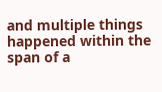and multiple things happened within the span of a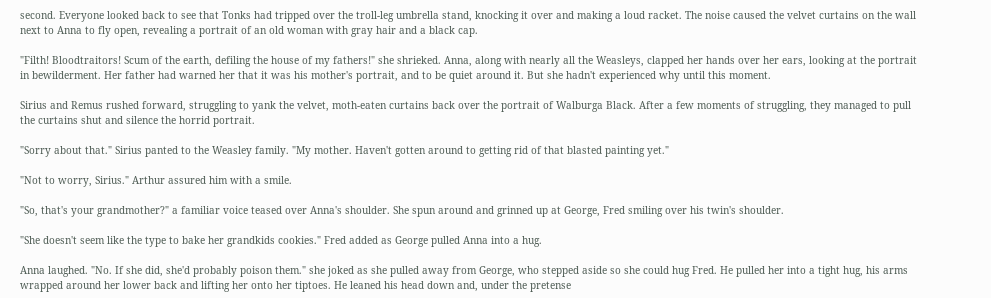second. Everyone looked back to see that Tonks had tripped over the troll-leg umbrella stand, knocking it over and making a loud racket. The noise caused the velvet curtains on the wall next to Anna to fly open, revealing a portrait of an old woman with gray hair and a black cap.

"Filth! Bloodtraitors! Scum of the earth, defiling the house of my fathers!" she shrieked. Anna, along with nearly all the Weasleys, clapped her hands over her ears, looking at the portrait in bewilderment. Her father had warned her that it was his mother's portrait, and to be quiet around it. But she hadn't experienced why until this moment.

Sirius and Remus rushed forward, struggling to yank the velvet, moth-eaten curtains back over the portrait of Walburga Black. After a few moments of struggling, they managed to pull the curtains shut and silence the horrid portrait.

"Sorry about that." Sirius panted to the Weasley family. "My mother. Haven't gotten around to getting rid of that blasted painting yet."

"Not to worry, Sirius." Arthur assured him with a smile.

"So, that's your grandmother?" a familiar voice teased over Anna's shoulder. She spun around and grinned up at George, Fred smiling over his twin's shoulder.

"She doesn't seem like the type to bake her grandkids cookies." Fred added as George pulled Anna into a hug.

Anna laughed. "No. If she did, she'd probably poison them." she joked as she pulled away from George, who stepped aside so she could hug Fred. He pulled her into a tight hug, his arms wrapped around her lower back and lifting her onto her tiptoes. He leaned his head down and, under the pretense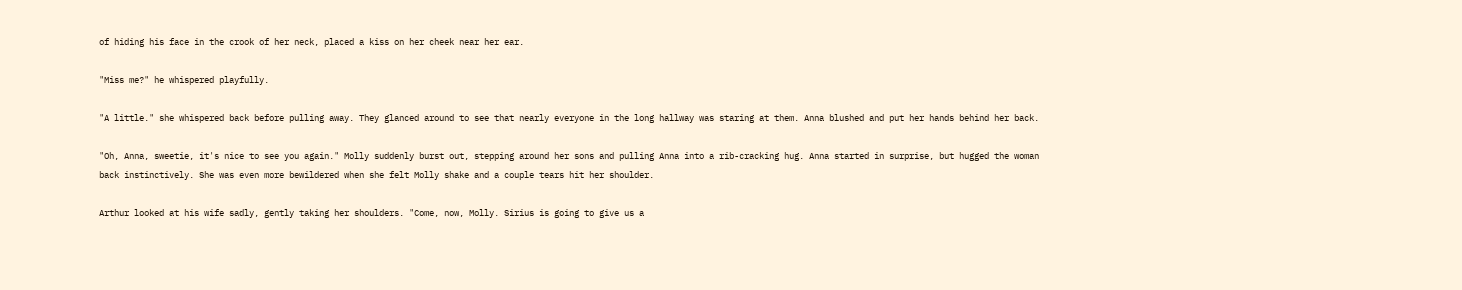of hiding his face in the crook of her neck, placed a kiss on her cheek near her ear.

"Miss me?" he whispered playfully.

"A little." she whispered back before pulling away. They glanced around to see that nearly everyone in the long hallway was staring at them. Anna blushed and put her hands behind her back.

"Oh, Anna, sweetie, it's nice to see you again." Molly suddenly burst out, stepping around her sons and pulling Anna into a rib-cracking hug. Anna started in surprise, but hugged the woman back instinctively. She was even more bewildered when she felt Molly shake and a couple tears hit her shoulder.

Arthur looked at his wife sadly, gently taking her shoulders. "Come, now, Molly. Sirius is going to give us a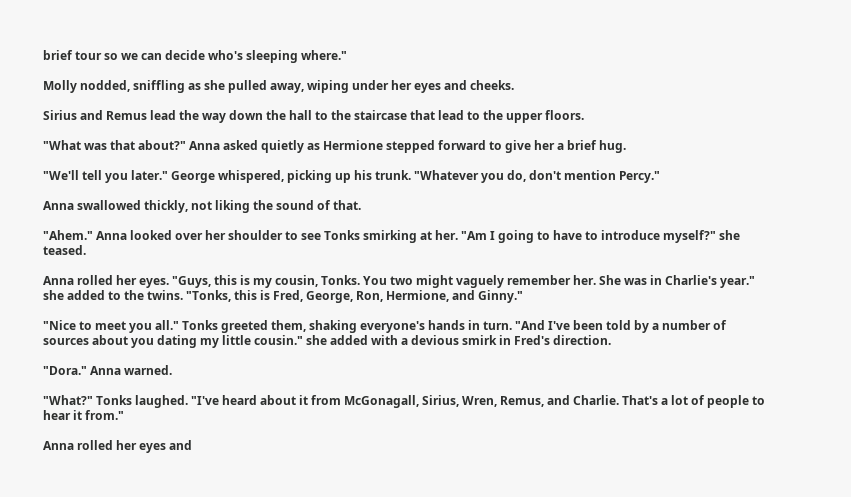brief tour so we can decide who's sleeping where."

Molly nodded, sniffling as she pulled away, wiping under her eyes and cheeks.

Sirius and Remus lead the way down the hall to the staircase that lead to the upper floors.

"What was that about?" Anna asked quietly as Hermione stepped forward to give her a brief hug.

"We'll tell you later." George whispered, picking up his trunk. "Whatever you do, don't mention Percy."

Anna swallowed thickly, not liking the sound of that.

"Ahem." Anna looked over her shoulder to see Tonks smirking at her. "Am I going to have to introduce myself?" she teased.

Anna rolled her eyes. "Guys, this is my cousin, Tonks. You two might vaguely remember her. She was in Charlie's year." she added to the twins. "Tonks, this is Fred, George, Ron, Hermione, and Ginny."

"Nice to meet you all." Tonks greeted them, shaking everyone's hands in turn. "And I've been told by a number of sources about you dating my little cousin." she added with a devious smirk in Fred's direction.

"Dora." Anna warned.

"What?" Tonks laughed. "I've heard about it from McGonagall, Sirius, Wren, Remus, and Charlie. That's a lot of people to hear it from."

Anna rolled her eyes and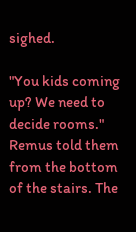sighed.

"You kids coming up? We need to decide rooms." Remus told them from the bottom of the stairs. The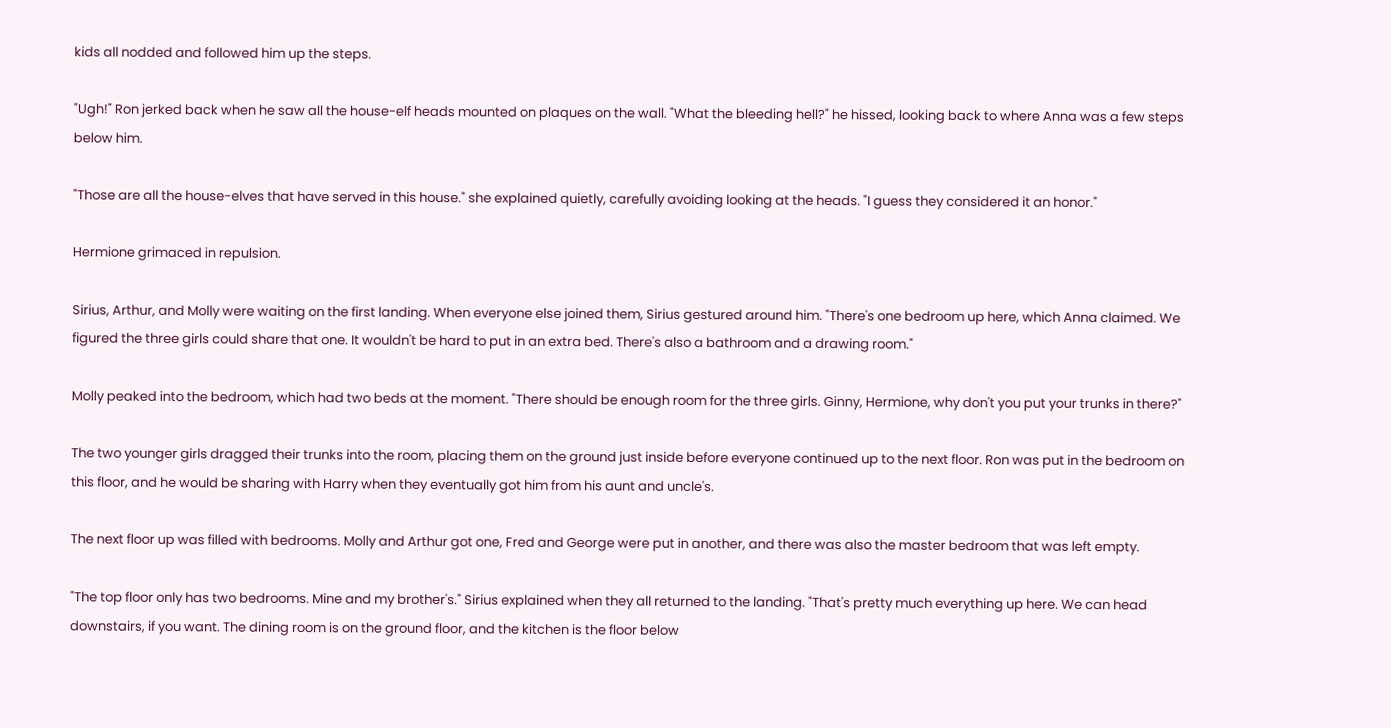kids all nodded and followed him up the steps.

"Ugh!" Ron jerked back when he saw all the house-elf heads mounted on plaques on the wall. "What the bleeding hell?" he hissed, looking back to where Anna was a few steps below him.

"Those are all the house-elves that have served in this house." she explained quietly, carefully avoiding looking at the heads. "I guess they considered it an honor."

Hermione grimaced in repulsion.

Sirius, Arthur, and Molly were waiting on the first landing. When everyone else joined them, Sirius gestured around him. "There's one bedroom up here, which Anna claimed. We figured the three girls could share that one. It wouldn't be hard to put in an extra bed. There's also a bathroom and a drawing room."

Molly peaked into the bedroom, which had two beds at the moment. "There should be enough room for the three girls. Ginny, Hermione, why don't you put your trunks in there?"

The two younger girls dragged their trunks into the room, placing them on the ground just inside before everyone continued up to the next floor. Ron was put in the bedroom on this floor, and he would be sharing with Harry when they eventually got him from his aunt and uncle's.

The next floor up was filled with bedrooms. Molly and Arthur got one, Fred and George were put in another, and there was also the master bedroom that was left empty.

"The top floor only has two bedrooms. Mine and my brother's." Sirius explained when they all returned to the landing. "That's pretty much everything up here. We can head downstairs, if you want. The dining room is on the ground floor, and the kitchen is the floor below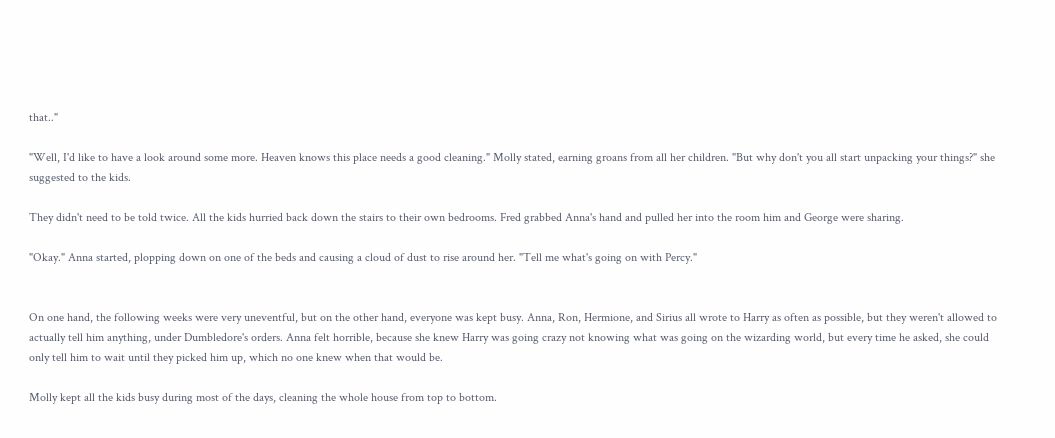that.."

"Well, I'd like to have a look around some more. Heaven knows this place needs a good cleaning." Molly stated, earning groans from all her children. "But why don't you all start unpacking your things?" she suggested to the kids.

They didn't need to be told twice. All the kids hurried back down the stairs to their own bedrooms. Fred grabbed Anna's hand and pulled her into the room him and George were sharing.

"Okay." Anna started, plopping down on one of the beds and causing a cloud of dust to rise around her. "Tell me what's going on with Percy."


On one hand, the following weeks were very uneventful, but on the other hand, everyone was kept busy. Anna, Ron, Hermione, and Sirius all wrote to Harry as often as possible, but they weren't allowed to actually tell him anything, under Dumbledore's orders. Anna felt horrible, because she knew Harry was going crazy not knowing what was going on the wizarding world, but every time he asked, she could only tell him to wait until they picked him up, which no one knew when that would be.

Molly kept all the kids busy during most of the days, cleaning the whole house from top to bottom.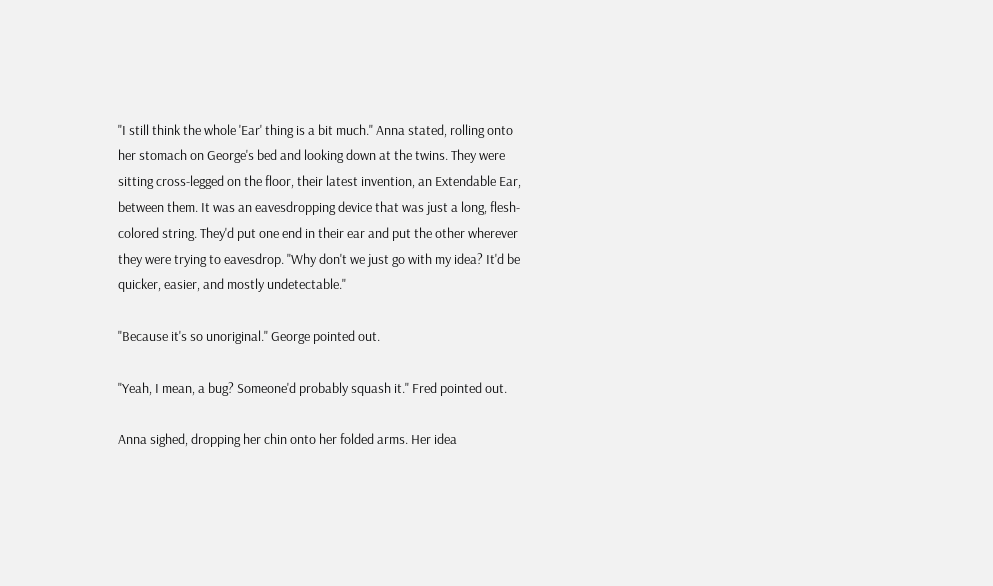"I still think the whole 'Ear' thing is a bit much." Anna stated, rolling onto her stomach on George's bed and looking down at the twins. They were sitting cross-legged on the floor, their latest invention, an Extendable Ear, between them. It was an eavesdropping device that was just a long, flesh-colored string. They'd put one end in their ear and put the other wherever they were trying to eavesdrop. "Why don't we just go with my idea? It'd be quicker, easier, and mostly undetectable."

"Because it's so unoriginal." George pointed out.

"Yeah, I mean, a bug? Someone'd probably squash it." Fred pointed out.

Anna sighed, dropping her chin onto her folded arms. Her idea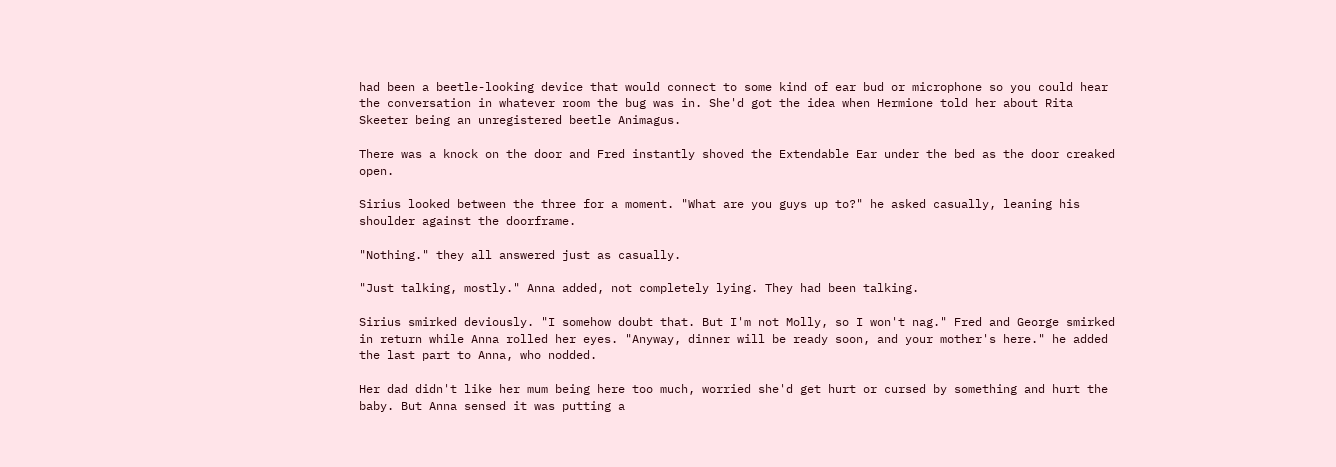had been a beetle-looking device that would connect to some kind of ear bud or microphone so you could hear the conversation in whatever room the bug was in. She'd got the idea when Hermione told her about Rita Skeeter being an unregistered beetle Animagus.

There was a knock on the door and Fred instantly shoved the Extendable Ear under the bed as the door creaked open.

Sirius looked between the three for a moment. "What are you guys up to?" he asked casually, leaning his shoulder against the doorframe.

"Nothing." they all answered just as casually.

"Just talking, mostly." Anna added, not completely lying. They had been talking.

Sirius smirked deviously. "I somehow doubt that. But I'm not Molly, so I won't nag." Fred and George smirked in return while Anna rolled her eyes. "Anyway, dinner will be ready soon, and your mother's here." he added the last part to Anna, who nodded.

Her dad didn't like her mum being here too much, worried she'd get hurt or cursed by something and hurt the baby. But Anna sensed it was putting a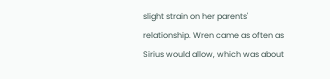slight strain on her parents' relationship. Wren came as often as Sirius would allow, which was about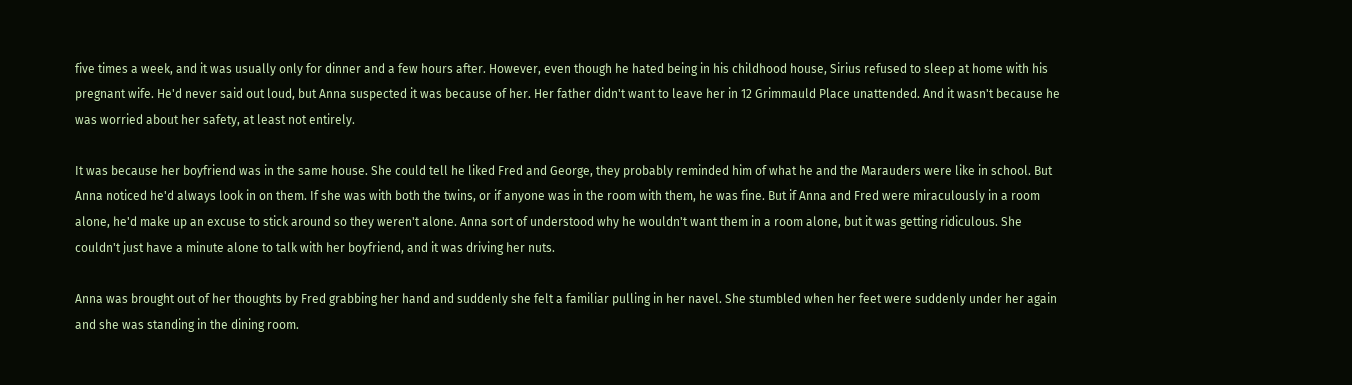five times a week, and it was usually only for dinner and a few hours after. However, even though he hated being in his childhood house, Sirius refused to sleep at home with his pregnant wife. He'd never said out loud, but Anna suspected it was because of her. Her father didn't want to leave her in 12 Grimmauld Place unattended. And it wasn't because he was worried about her safety, at least not entirely.

It was because her boyfriend was in the same house. She could tell he liked Fred and George, they probably reminded him of what he and the Marauders were like in school. But Anna noticed he'd always look in on them. If she was with both the twins, or if anyone was in the room with them, he was fine. But if Anna and Fred were miraculously in a room alone, he'd make up an excuse to stick around so they weren't alone. Anna sort of understood why he wouldn't want them in a room alone, but it was getting ridiculous. She couldn't just have a minute alone to talk with her boyfriend, and it was driving her nuts.

Anna was brought out of her thoughts by Fred grabbing her hand and suddenly she felt a familiar pulling in her navel. She stumbled when her feet were suddenly under her again and she was standing in the dining room.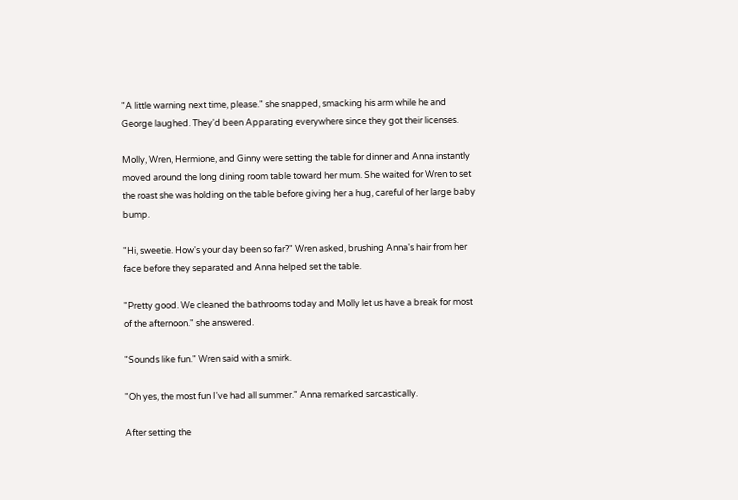"A little warning next time, please." she snapped, smacking his arm while he and George laughed. They'd been Apparating everywhere since they got their licenses.

Molly, Wren, Hermione, and Ginny were setting the table for dinner and Anna instantly moved around the long dining room table toward her mum. She waited for Wren to set the roast she was holding on the table before giving her a hug, careful of her large baby bump.

"Hi, sweetie. How's your day been so far?" Wren asked, brushing Anna's hair from her face before they separated and Anna helped set the table.

"Pretty good. We cleaned the bathrooms today and Molly let us have a break for most of the afternoon." she answered.

"Sounds like fun." Wren said with a smirk.

"Oh yes, the most fun I've had all summer." Anna remarked sarcastically.

After setting the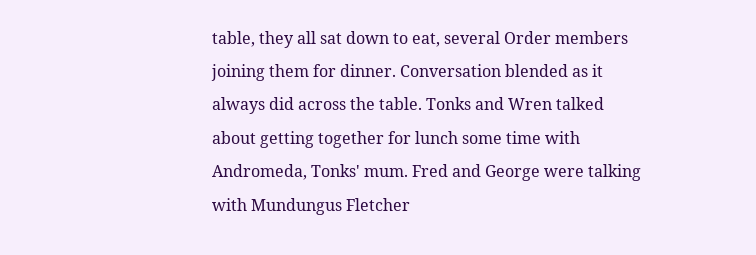table, they all sat down to eat, several Order members joining them for dinner. Conversation blended as it always did across the table. Tonks and Wren talked about getting together for lunch some time with Andromeda, Tonks' mum. Fred and George were talking with Mundungus Fletcher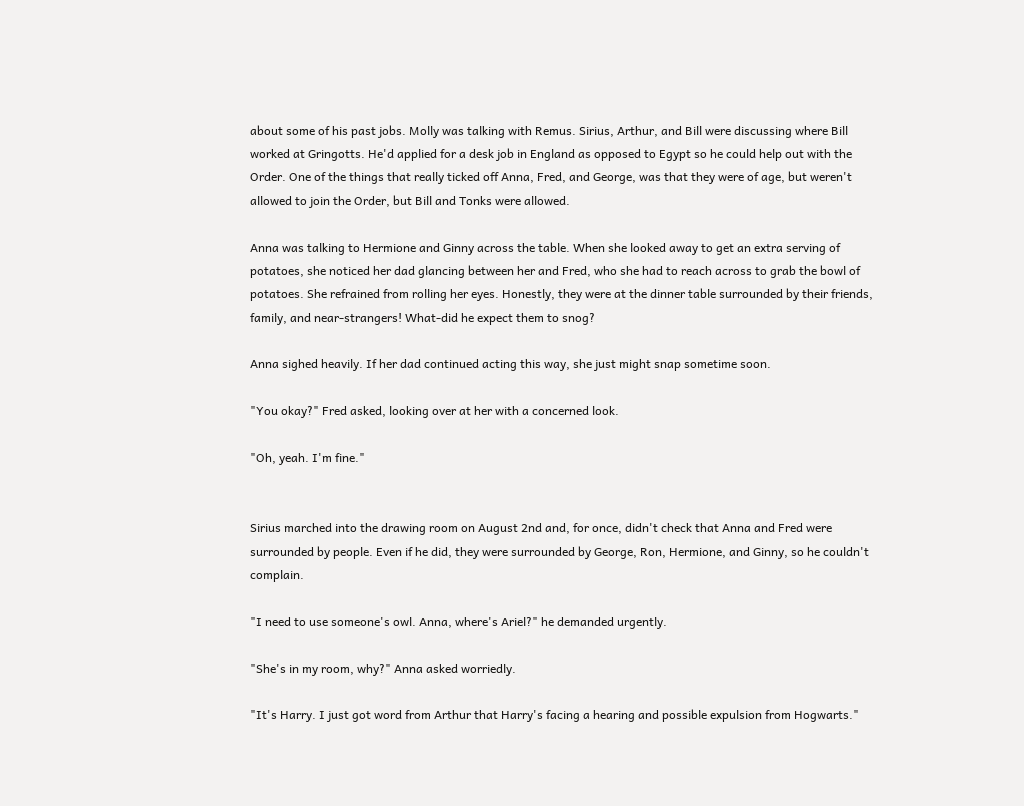about some of his past jobs. Molly was talking with Remus. Sirius, Arthur, and Bill were discussing where Bill worked at Gringotts. He'd applied for a desk job in England as opposed to Egypt so he could help out with the Order. One of the things that really ticked off Anna, Fred, and George, was that they were of age, but weren't allowed to join the Order, but Bill and Tonks were allowed.

Anna was talking to Hermione and Ginny across the table. When she looked away to get an extra serving of potatoes, she noticed her dad glancing between her and Fred, who she had to reach across to grab the bowl of potatoes. She refrained from rolling her eyes. Honestly, they were at the dinner table surrounded by their friends, family, and near-strangers! What-did he expect them to snog?

Anna sighed heavily. If her dad continued acting this way, she just might snap sometime soon.

"You okay?" Fred asked, looking over at her with a concerned look.

"Oh, yeah. I'm fine."


Sirius marched into the drawing room on August 2nd and, for once, didn't check that Anna and Fred were surrounded by people. Even if he did, they were surrounded by George, Ron, Hermione, and Ginny, so he couldn't complain.

"I need to use someone's owl. Anna, where's Ariel?" he demanded urgently.

"She's in my room, why?" Anna asked worriedly.

"It's Harry. I just got word from Arthur that Harry's facing a hearing and possible expulsion from Hogwarts."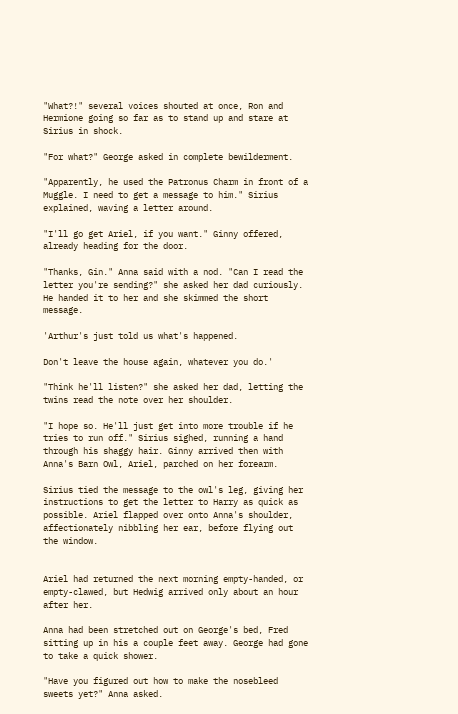"What?!" several voices shouted at once, Ron and Hermione going so far as to stand up and stare at Sirius in shock.

"For what?" George asked in complete bewilderment.

"Apparently, he used the Patronus Charm in front of a Muggle. I need to get a message to him." Sirius explained, waving a letter around.

"I'll go get Ariel, if you want." Ginny offered, already heading for the door.

"Thanks, Gin." Anna said with a nod. "Can I read the letter you're sending?" she asked her dad curiously. He handed it to her and she skimmed the short message.

'Arthur's just told us what's happened.

Don't leave the house again, whatever you do.'

"Think he'll listen?" she asked her dad, letting the twins read the note over her shoulder.

"I hope so. He'll just get into more trouble if he tries to run off." Sirius sighed, running a hand through his shaggy hair. Ginny arrived then with Anna's Barn Owl, Ariel, parched on her forearm.

Sirius tied the message to the owl's leg, giving her instructions to get the letter to Harry as quick as possible. Ariel flapped over onto Anna's shoulder, affectionately nibbling her ear, before flying out the window.


Ariel had returned the next morning empty-handed, or empty-clawed, but Hedwig arrived only about an hour after her.

Anna had been stretched out on George's bed, Fred sitting up in his a couple feet away. George had gone to take a quick shower.

"Have you figured out how to make the nosebleed sweets yet?" Anna asked.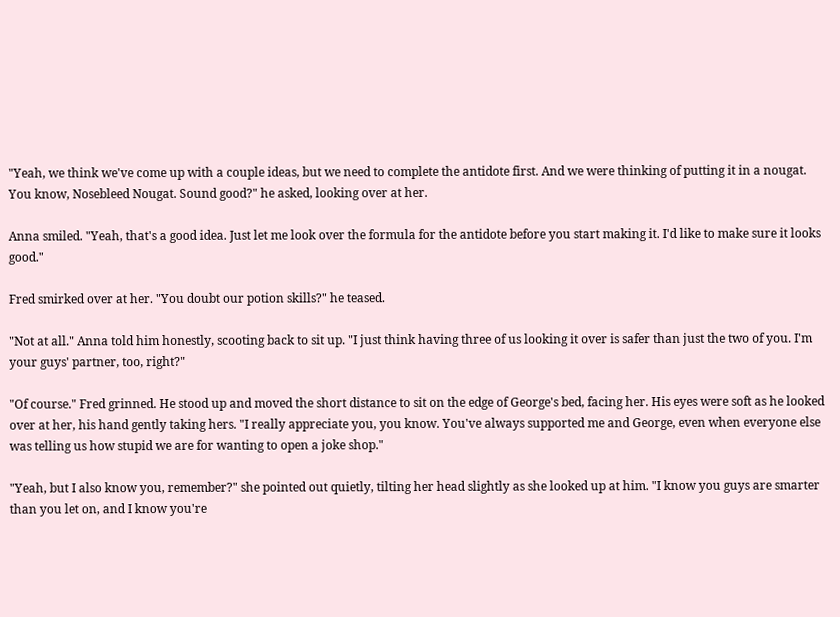"Yeah, we think we've come up with a couple ideas, but we need to complete the antidote first. And we were thinking of putting it in a nougat. You know, Nosebleed Nougat. Sound good?" he asked, looking over at her.

Anna smiled. "Yeah, that's a good idea. Just let me look over the formula for the antidote before you start making it. I'd like to make sure it looks good."

Fred smirked over at her. "You doubt our potion skills?" he teased.

"Not at all." Anna told him honestly, scooting back to sit up. "I just think having three of us looking it over is safer than just the two of you. I'm your guys' partner, too, right?"

"Of course." Fred grinned. He stood up and moved the short distance to sit on the edge of George's bed, facing her. His eyes were soft as he looked over at her, his hand gently taking hers. "I really appreciate you, you know. You've always supported me and George, even when everyone else was telling us how stupid we are for wanting to open a joke shop."

"Yeah, but I also know you, remember?" she pointed out quietly, tilting her head slightly as she looked up at him. "I know you guys are smarter than you let on, and I know you're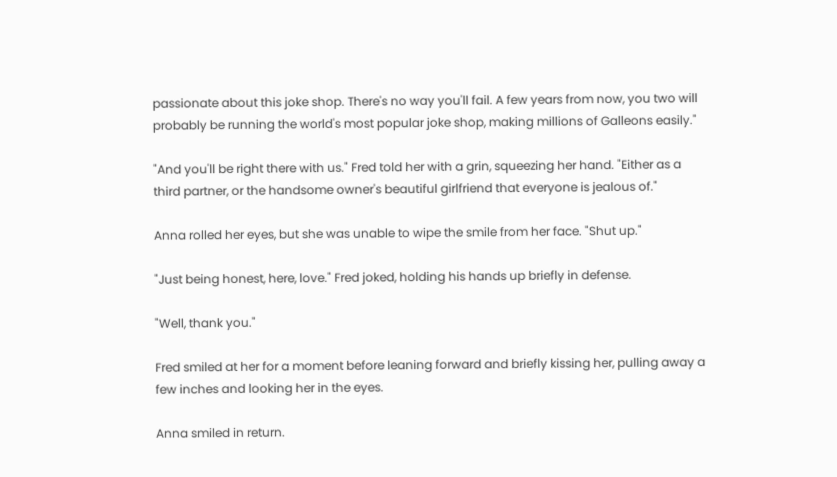passionate about this joke shop. There's no way you'll fail. A few years from now, you two will probably be running the world's most popular joke shop, making millions of Galleons easily."

"And you'll be right there with us." Fred told her with a grin, squeezing her hand. "Either as a third partner, or the handsome owner's beautiful girlfriend that everyone is jealous of."

Anna rolled her eyes, but she was unable to wipe the smile from her face. "Shut up."

"Just being honest, here, love." Fred joked, holding his hands up briefly in defense.

"Well, thank you."

Fred smiled at her for a moment before leaning forward and briefly kissing her, pulling away a few inches and looking her in the eyes.

Anna smiled in return.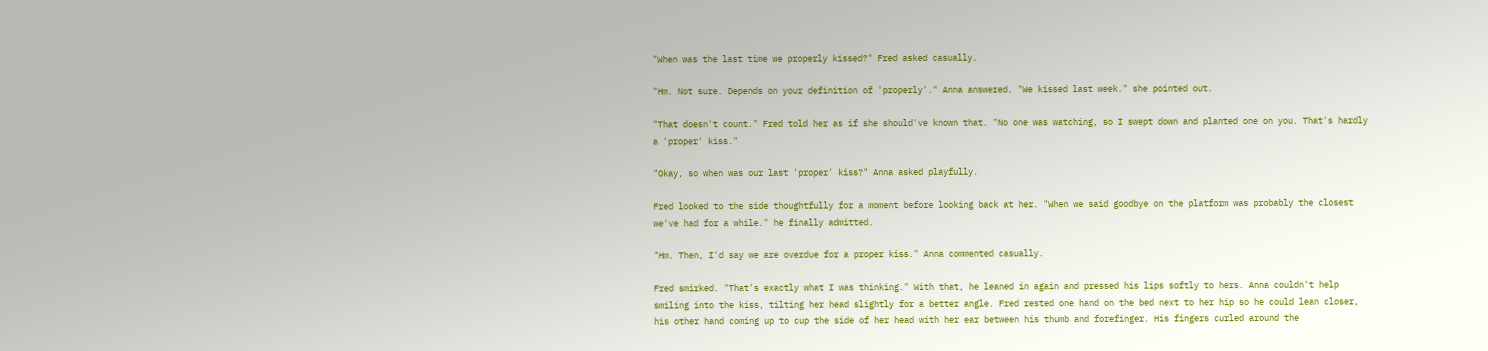"When was the last time we properly kissed?" Fred asked casually.

"Hm. Not sure. Depends on your definition of 'properly'." Anna answered. "We kissed last week." she pointed out.

"That doesn't count." Fred told her as if she should've known that. "No one was watching, so I swept down and planted one on you. That's hardly a 'proper' kiss."

"Okay, so when was our last 'proper' kiss?" Anna asked playfully.

Fred looked to the side thoughtfully for a moment before looking back at her. "When we said goodbye on the platform was probably the closest we've had for a while." he finally admitted.

"Hm. Then, I'd say we are overdue for a proper kiss." Anna commented casually.

Fred smirked. "That's exactly what I was thinking." With that, he leaned in again and pressed his lips softly to hers. Anna couldn't help smiling into the kiss, tilting her head slightly for a better angle. Fred rested one hand on the bed next to her hip so he could lean closer, his other hand coming up to cup the side of her head with her ear between his thumb and forefinger. His fingers curled around the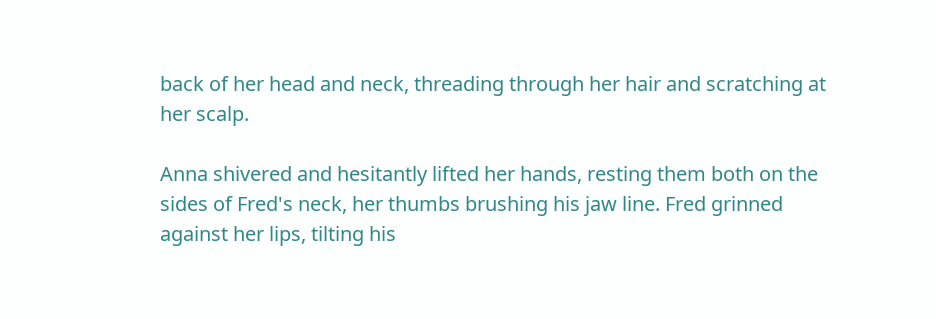back of her head and neck, threading through her hair and scratching at her scalp.

Anna shivered and hesitantly lifted her hands, resting them both on the sides of Fred's neck, her thumbs brushing his jaw line. Fred grinned against her lips, tilting his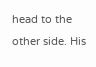head to the other side. His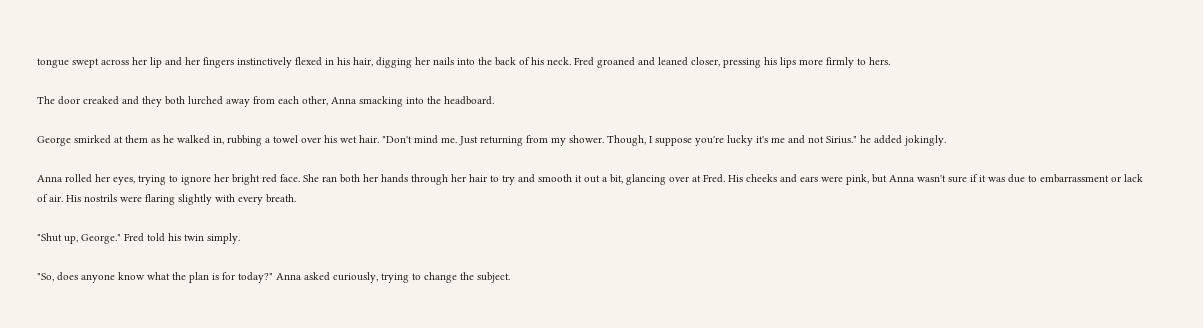tongue swept across her lip and her fingers instinctively flexed in his hair, digging her nails into the back of his neck. Fred groaned and leaned closer, pressing his lips more firmly to hers.

The door creaked and they both lurched away from each other, Anna smacking into the headboard.

George smirked at them as he walked in, rubbing a towel over his wet hair. "Don't mind me. Just returning from my shower. Though, I suppose you're lucky it's me and not Sirius." he added jokingly.

Anna rolled her eyes, trying to ignore her bright red face. She ran both her hands through her hair to try and smooth it out a bit, glancing over at Fred. His cheeks and ears were pink, but Anna wasn't sure if it was due to embarrassment or lack of air. His nostrils were flaring slightly with every breath.

"Shut up, George." Fred told his twin simply.

"So, does anyone know what the plan is for today?" Anna asked curiously, trying to change the subject.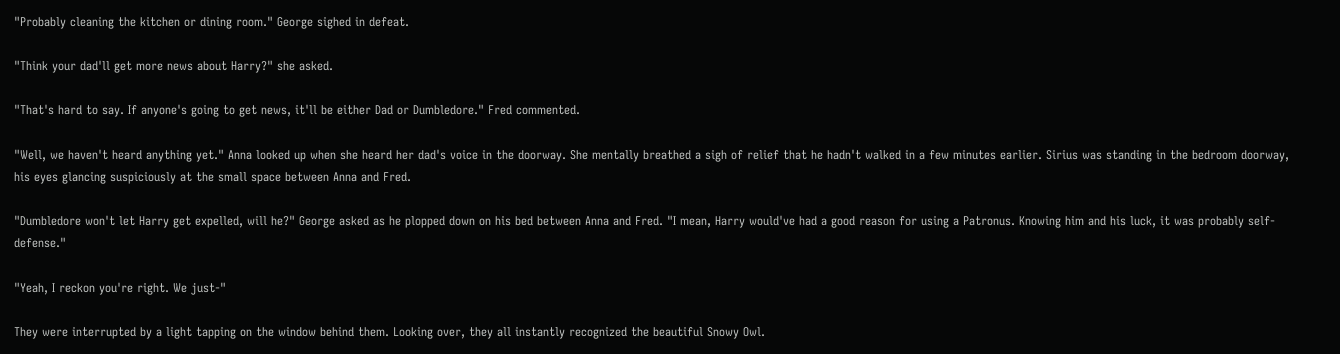"Probably cleaning the kitchen or dining room." George sighed in defeat.

"Think your dad'll get more news about Harry?" she asked.

"That's hard to say. If anyone's going to get news, it'll be either Dad or Dumbledore." Fred commented.

"Well, we haven't heard anything yet." Anna looked up when she heard her dad's voice in the doorway. She mentally breathed a sigh of relief that he hadn't walked in a few minutes earlier. Sirius was standing in the bedroom doorway, his eyes glancing suspiciously at the small space between Anna and Fred.

"Dumbledore won't let Harry get expelled, will he?" George asked as he plopped down on his bed between Anna and Fred. "I mean, Harry would've had a good reason for using a Patronus. Knowing him and his luck, it was probably self-defense."

"Yeah, I reckon you're right. We just-"

They were interrupted by a light tapping on the window behind them. Looking over, they all instantly recognized the beautiful Snowy Owl.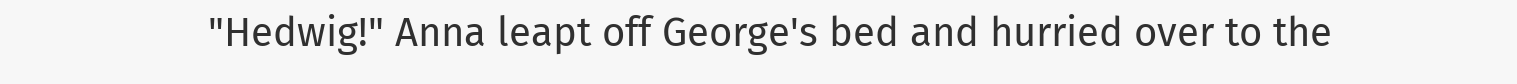"Hedwig!" Anna leapt off George's bed and hurried over to the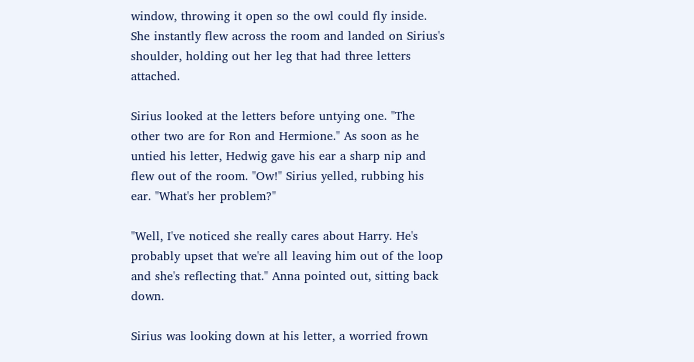window, throwing it open so the owl could fly inside. She instantly flew across the room and landed on Sirius's shoulder, holding out her leg that had three letters attached.

Sirius looked at the letters before untying one. "The other two are for Ron and Hermione." As soon as he untied his letter, Hedwig gave his ear a sharp nip and flew out of the room. "Ow!" Sirius yelled, rubbing his ear. "What's her problem?"

"Well, I've noticed she really cares about Harry. He's probably upset that we're all leaving him out of the loop and she's reflecting that." Anna pointed out, sitting back down.

Sirius was looking down at his letter, a worried frown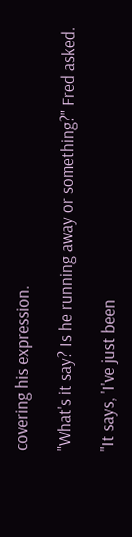covering his expression.

"What's it say? Is he running away or something?" Fred asked.

"It says, 'I've just been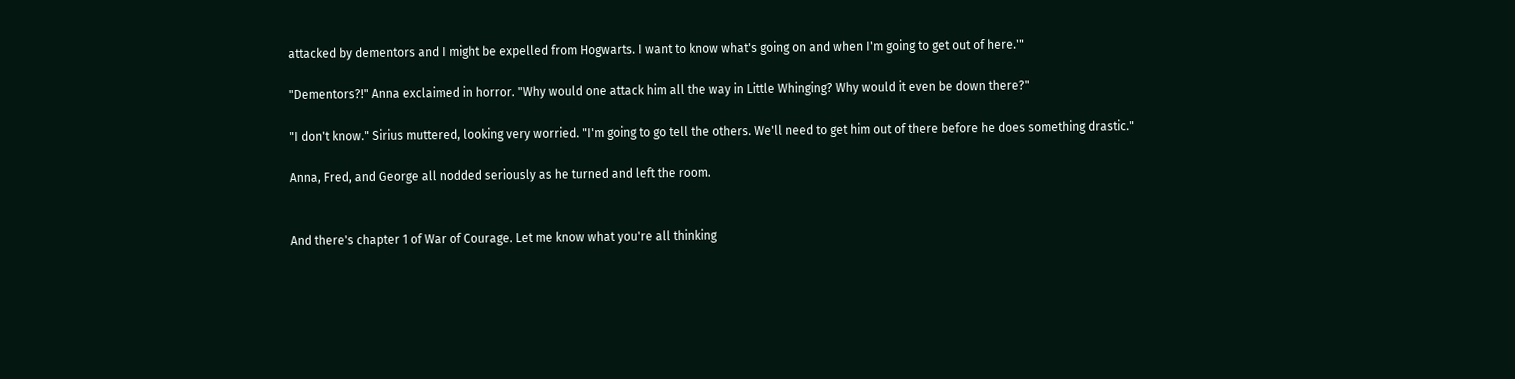attacked by dementors and I might be expelled from Hogwarts. I want to know what's going on and when I'm going to get out of here.'"

"Dementors?!" Anna exclaimed in horror. "Why would one attack him all the way in Little Whinging? Why would it even be down there?"

"I don't know." Sirius muttered, looking very worried. "I'm going to go tell the others. We'll need to get him out of there before he does something drastic."

Anna, Fred, and George all nodded seriously as he turned and left the room.


And there's chapter 1 of War of Courage. Let me know what you're all thinking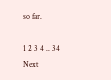so far.

1 2 3 4 .. 34 Next